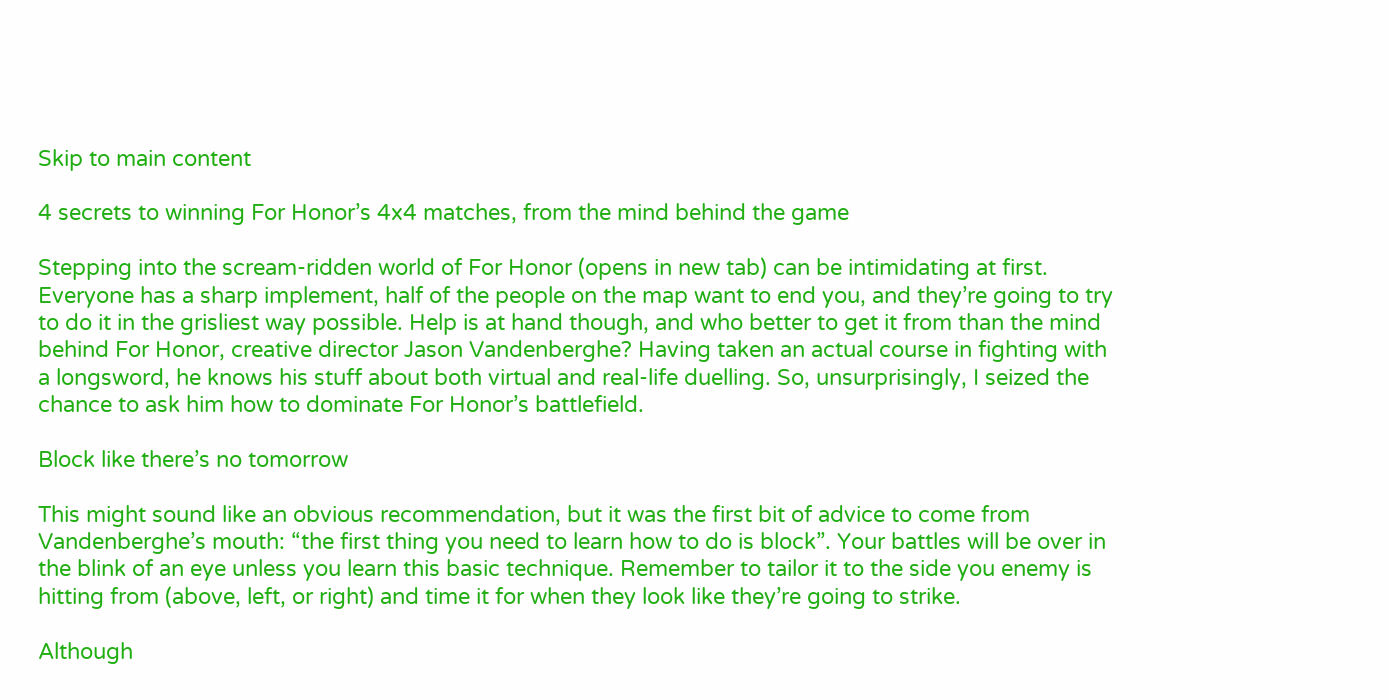Skip to main content

4 secrets to winning For Honor’s 4x4 matches, from the mind behind the game

Stepping into the scream-ridden world of For Honor (opens in new tab) can be intimidating at first. Everyone has a sharp implement, half of the people on the map want to end you, and they’re going to try to do it in the grisliest way possible. Help is at hand though, and who better to get it from than the mind behind For Honor, creative director Jason Vandenberghe? Having taken an actual course in fighting with a longsword, he knows his stuff about both virtual and real-life duelling. So, unsurprisingly, I seized the chance to ask him how to dominate For Honor’s battlefield.

Block like there’s no tomorrow

This might sound like an obvious recommendation, but it was the first bit of advice to come from Vandenberghe’s mouth: “the first thing you need to learn how to do is block”. Your battles will be over in the blink of an eye unless you learn this basic technique. Remember to tailor it to the side you enemy is hitting from (above, left, or right) and time it for when they look like they’re going to strike.

Although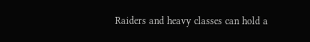Raiders and heavy classes can hold a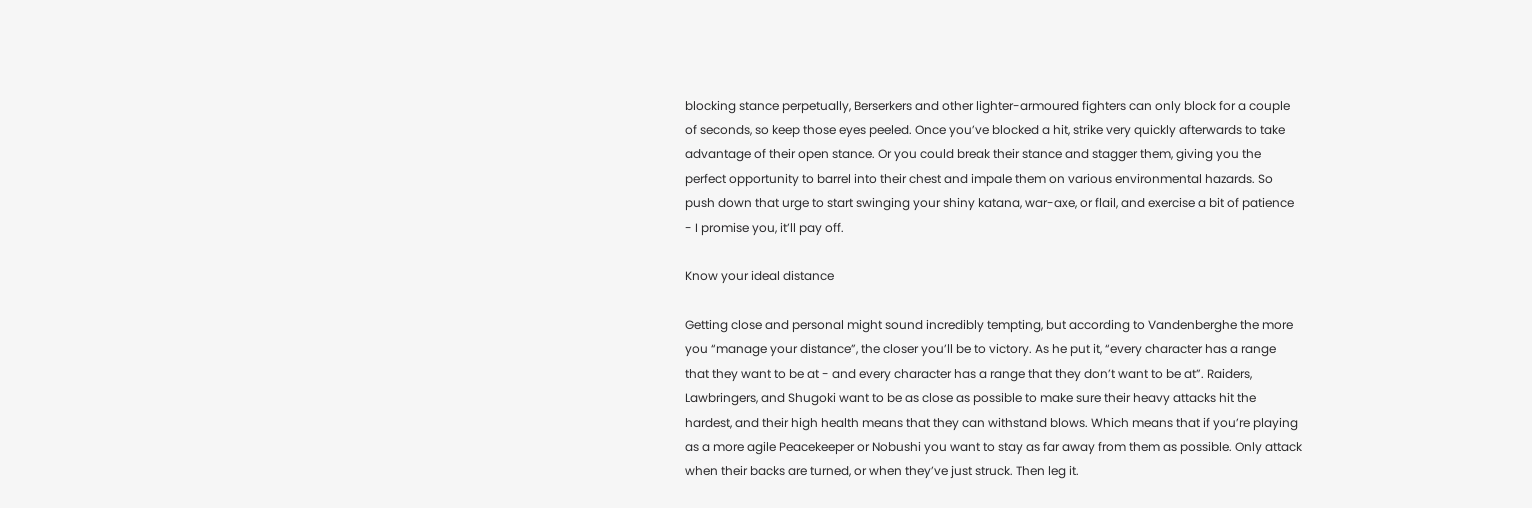blocking stance perpetually, Berserkers and other lighter-armoured fighters can only block for a couple of seconds, so keep those eyes peeled. Once you’ve blocked a hit, strike very quickly afterwards to take advantage of their open stance. Or you could break their stance and stagger them, giving you the perfect opportunity to barrel into their chest and impale them on various environmental hazards. So push down that urge to start swinging your shiny katana, war-axe, or flail, and exercise a bit of patience - I promise you, it’ll pay off.

Know your ideal distance

Getting close and personal might sound incredibly tempting, but according to Vandenberghe the more you “manage your distance”, the closer you’ll be to victory. As he put it, “every character has a range that they want to be at - and every character has a range that they don’t want to be at”. Raiders, Lawbringers, and Shugoki want to be as close as possible to make sure their heavy attacks hit the hardest, and their high health means that they can withstand blows. Which means that if you’re playing as a more agile Peacekeeper or Nobushi you want to stay as far away from them as possible. Only attack when their backs are turned, or when they’ve just struck. Then leg it.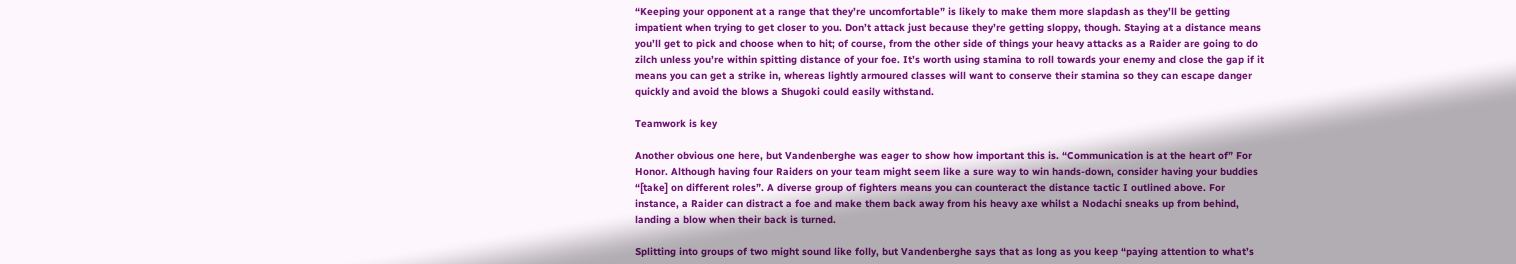“Keeping your opponent at a range that they’re uncomfortable” is likely to make them more slapdash as they’ll be getting impatient when trying to get closer to you. Don’t attack just because they’re getting sloppy, though. Staying at a distance means you’ll get to pick and choose when to hit; of course, from the other side of things your heavy attacks as a Raider are going to do zilch unless you’re within spitting distance of your foe. It’s worth using stamina to roll towards your enemy and close the gap if it means you can get a strike in, whereas lightly armoured classes will want to conserve their stamina so they can escape danger quickly and avoid the blows a Shugoki could easily withstand.

Teamwork is key

Another obvious one here, but Vandenberghe was eager to show how important this is. “Communication is at the heart of” For Honor. Although having four Raiders on your team might seem like a sure way to win hands-down, consider having your buddies “[take] on different roles”. A diverse group of fighters means you can counteract the distance tactic I outlined above. For instance, a Raider can distract a foe and make them back away from his heavy axe whilst a Nodachi sneaks up from behind, landing a blow when their back is turned.

Splitting into groups of two might sound like folly, but Vandenberghe says that as long as you keep “paying attention to what’s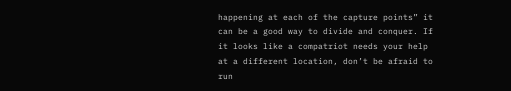happening at each of the capture points” it can be a good way to divide and conquer. If it looks like a compatriot needs your help at a different location, don’t be afraid to run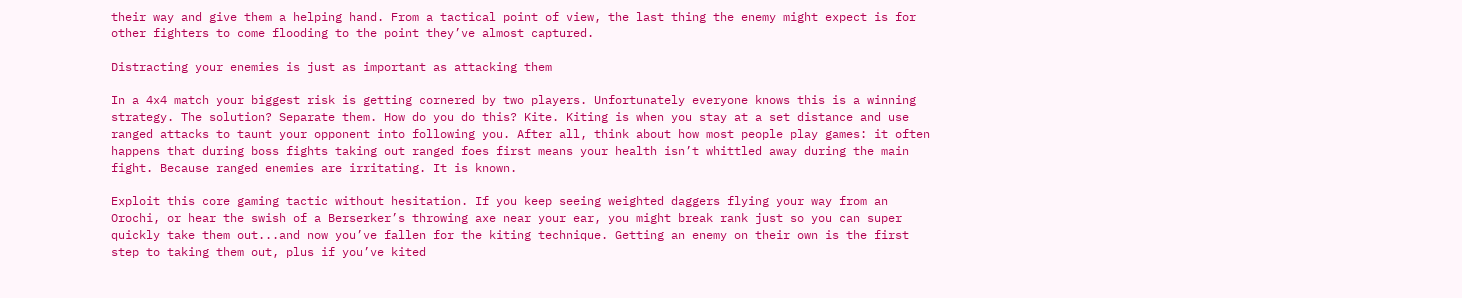their way and give them a helping hand. From a tactical point of view, the last thing the enemy might expect is for other fighters to come flooding to the point they’ve almost captured.

Distracting your enemies is just as important as attacking them

In a 4x4 match your biggest risk is getting cornered by two players. Unfortunately everyone knows this is a winning strategy. The solution? Separate them. How do you do this? Kite. Kiting is when you stay at a set distance and use ranged attacks to taunt your opponent into following you. After all, think about how most people play games: it often happens that during boss fights taking out ranged foes first means your health isn’t whittled away during the main fight. Because ranged enemies are irritating. It is known.

Exploit this core gaming tactic without hesitation. If you keep seeing weighted daggers flying your way from an Orochi, or hear the swish of a Berserker’s throwing axe near your ear, you might break rank just so you can super quickly take them out...and now you’ve fallen for the kiting technique. Getting an enemy on their own is the first step to taking them out, plus if you’ve kited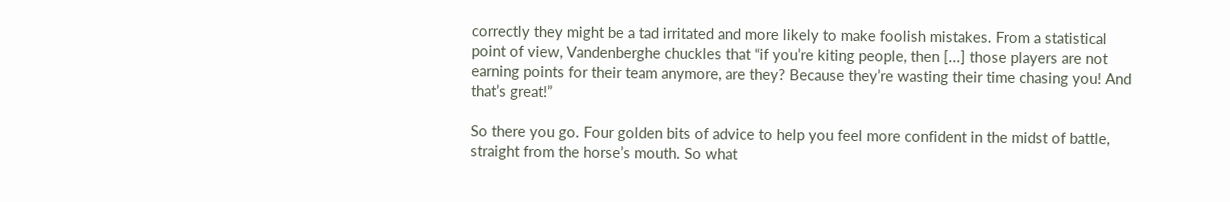correctly they might be a tad irritated and more likely to make foolish mistakes. From a statistical point of view, Vandenberghe chuckles that “if you’re kiting people, then [...] those players are not earning points for their team anymore, are they? Because they’re wasting their time chasing you! And that’s great!”

So there you go. Four golden bits of advice to help you feel more confident in the midst of battle, straight from the horse’s mouth. So what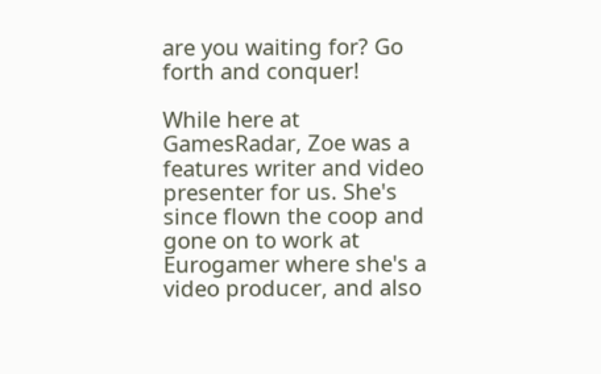are you waiting for? Go forth and conquer!

While here at GamesRadar, Zoe was a features writer and video presenter for us. She's since flown the coop and gone on to work at Eurogamer where she's a video producer, and also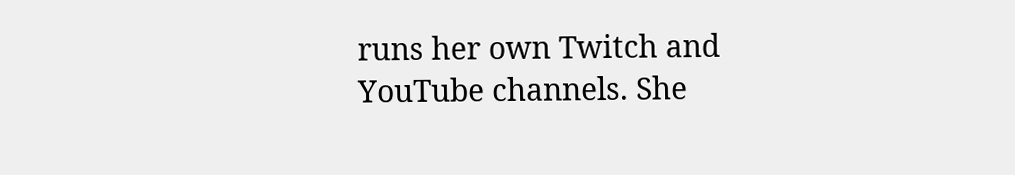runs her own Twitch and YouTube channels. She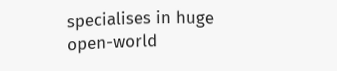specialises in huge open-world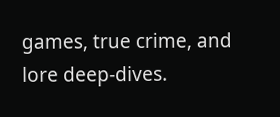games, true crime, and lore deep-dives.